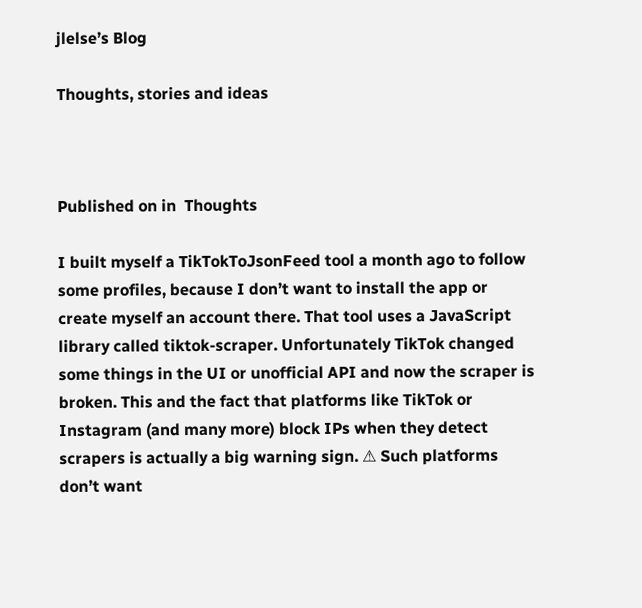jlelse’s Blog

Thoughts, stories and ideas



Published on in  Thoughts

I built myself a TikTokToJsonFeed tool a month ago to follow some profiles, because I don’t want to install the app or create myself an account there. That tool uses a JavaScript library called tiktok-scraper. Unfortunately TikTok changed some things in the UI or unofficial API and now the scraper is broken. This and the fact that platforms like TikTok or Instagram (and many more) block IPs when they detect scrapers is actually a big warning sign. ⚠ Such platforms don’t want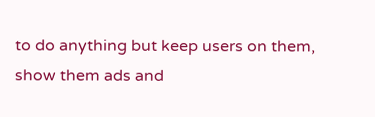to do anything but keep users on them, show them ads and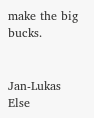make the big bucks.


Jan-Lukas Else